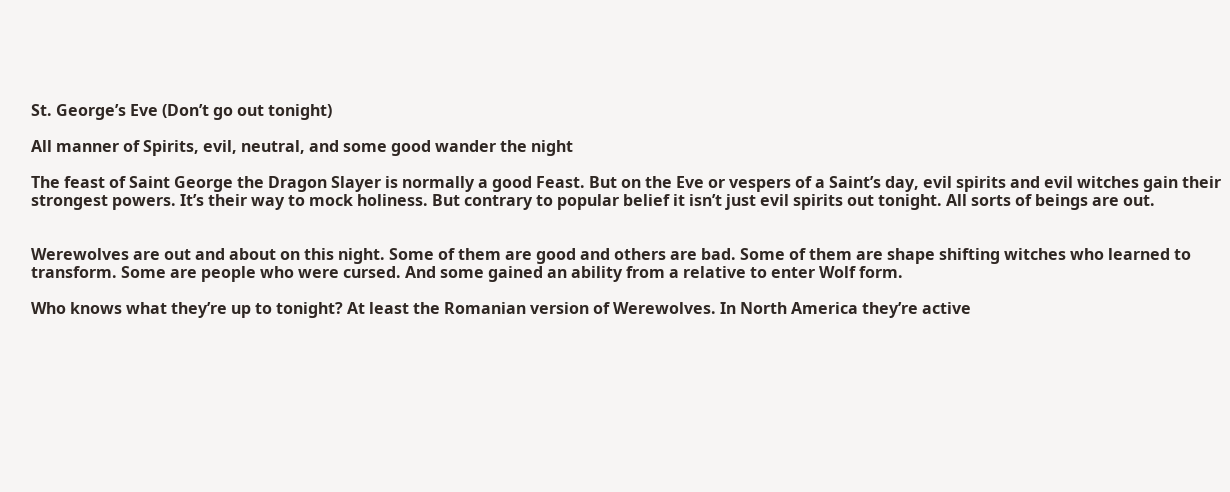St. George’s Eve (Don’t go out tonight)

All manner of Spirits, evil, neutral, and some good wander the night

The feast of Saint George the Dragon Slayer is normally a good Feast. But on the Eve or vespers of a Saint’s day, evil spirits and evil witches gain their strongest powers. It’s their way to mock holiness. But contrary to popular belief it isn’t just evil spirits out tonight. All sorts of beings are out.


Werewolves are out and about on this night. Some of them are good and others are bad. Some of them are shape shifting witches who learned to transform. Some are people who were cursed. And some gained an ability from a relative to enter Wolf form.

Who knows what they’re up to tonight? At least the Romanian version of Werewolves. In North America they’re active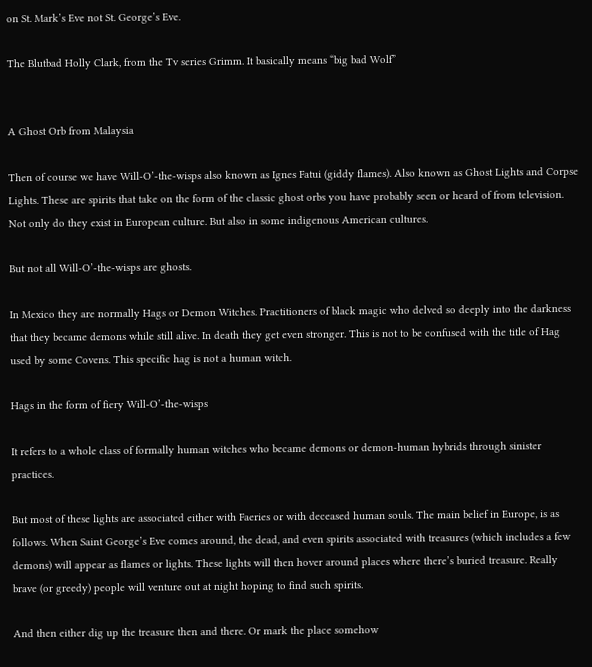on St. Mark’s Eve not St. George’s Eve.

The Blutbad Holly Clark, from the Tv series Grimm. It basically means “big bad Wolf”


A Ghost Orb from Malaysia

Then of course we have Will-O’-the-wisps also known as Ignes Fatui (giddy flames). Also known as Ghost Lights and Corpse Lights. These are spirits that take on the form of the classic ghost orbs you have probably seen or heard of from television. Not only do they exist in European culture. But also in some indigenous American cultures.

But not all Will-O’-the-wisps are ghosts.

In Mexico they are normally Hags or Demon Witches. Practitioners of black magic who delved so deeply into the darkness that they became demons while still alive. In death they get even stronger. This is not to be confused with the title of Hag used by some Covens. This specific hag is not a human witch.

Hags in the form of fiery Will-O’-the-wisps

It refers to a whole class of formally human witches who became demons or demon-human hybrids through sinister practices.

But most of these lights are associated either with Faeries or with deceased human souls. The main belief in Europe, is as follows. When Saint George’s Eve comes around, the dead, and even spirits associated with treasures (which includes a few demons) will appear as flames or lights. These lights will then hover around places where there’s buried treasure. Really brave (or greedy) people will venture out at night hoping to find such spirits.

And then either dig up the treasure then and there. Or mark the place somehow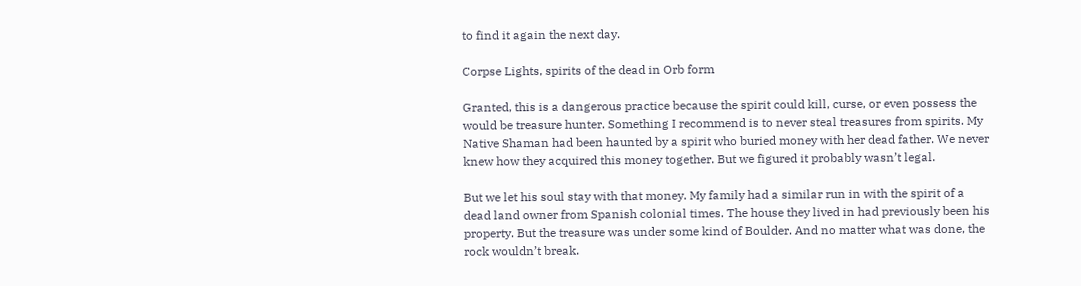to find it again the next day.

Corpse Lights, spirits of the dead in Orb form

Granted, this is a dangerous practice because the spirit could kill, curse, or even possess the would be treasure hunter. Something I recommend is to never steal treasures from spirits. My Native Shaman had been haunted by a spirit who buried money with her dead father. We never knew how they acquired this money together. But we figured it probably wasn’t legal.

But we let his soul stay with that money. My family had a similar run in with the spirit of a dead land owner from Spanish colonial times. The house they lived in had previously been his property. But the treasure was under some kind of Boulder. And no matter what was done, the rock wouldn’t break.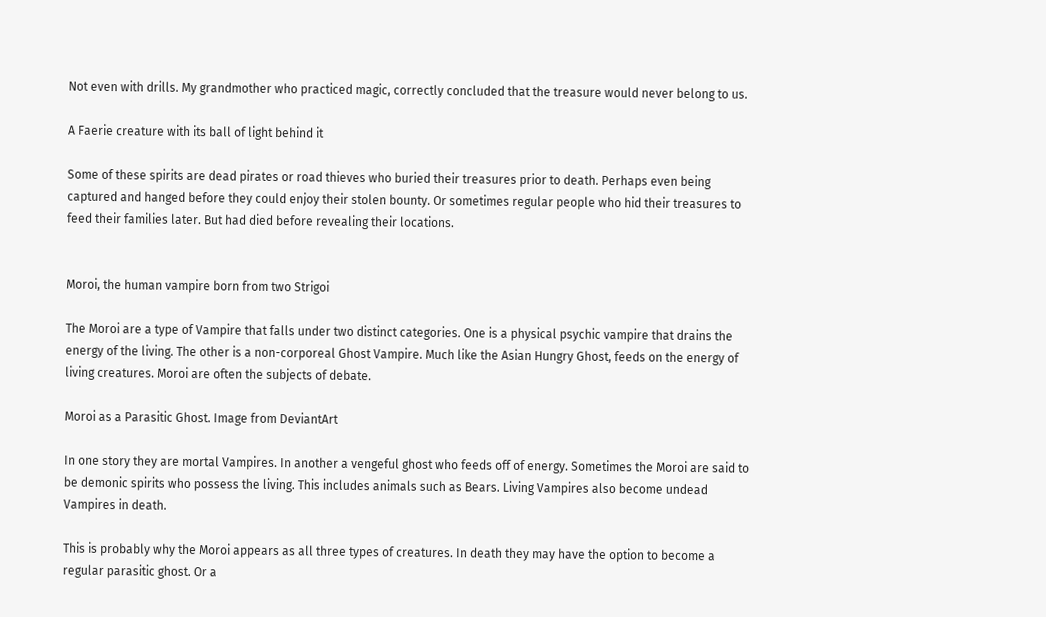Not even with drills. My grandmother who practiced magic, correctly concluded that the treasure would never belong to us.

A Faerie creature with its ball of light behind it

Some of these spirits are dead pirates or road thieves who buried their treasures prior to death. Perhaps even being captured and hanged before they could enjoy their stolen bounty. Or sometimes regular people who hid their treasures to feed their families later. But had died before revealing their locations.


Moroi, the human vampire born from two Strigoi

The Moroi are a type of Vampire that falls under two distinct categories. One is a physical psychic vampire that drains the energy of the living. The other is a non-corporeal Ghost Vampire. Much like the Asian Hungry Ghost, feeds on the energy of living creatures. Moroi are often the subjects of debate.

Moroi as a Parasitic Ghost. Image from DeviantArt

In one story they are mortal Vampires. In another a vengeful ghost who feeds off of energy. Sometimes the Moroi are said to be demonic spirits who possess the living. This includes animals such as Bears. Living Vampires also become undead Vampires in death.

This is probably why the Moroi appears as all three types of creatures. In death they may have the option to become a regular parasitic ghost. Or a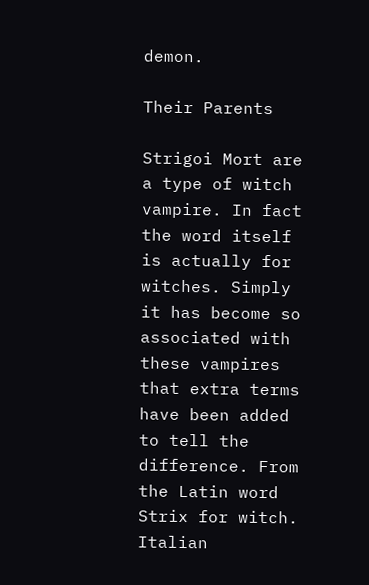demon.

Their Parents

Strigoi Mort are a type of witch vampire. In fact the word itself is actually for witches. Simply it has become so associated with these vampires that extra terms have been added to tell the difference. From the Latin word Strix for witch. Italian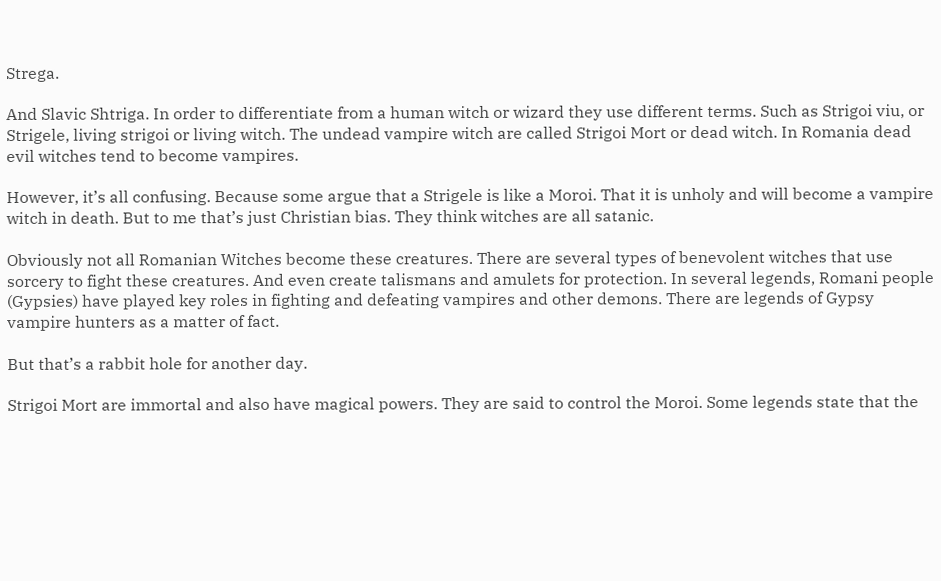Strega.

And Slavic Shtriga. In order to differentiate from a human witch or wizard they use different terms. Such as Strigoi viu, or Strigele, living strigoi or living witch. The undead vampire witch are called Strigoi Mort or dead witch. In Romania dead evil witches tend to become vampires.

However, it’s all confusing. Because some argue that a Strigele is like a Moroi. That it is unholy and will become a vampire witch in death. But to me that’s just Christian bias. They think witches are all satanic.

Obviously not all Romanian Witches become these creatures. There are several types of benevolent witches that use sorcery to fight these creatures. And even create talismans and amulets for protection. In several legends, Romani people (Gypsies) have played key roles in fighting and defeating vampires and other demons. There are legends of Gypsy vampire hunters as a matter of fact.

But that’s a rabbit hole for another day.

Strigoi Mort are immortal and also have magical powers. They are said to control the Moroi. Some legends state that the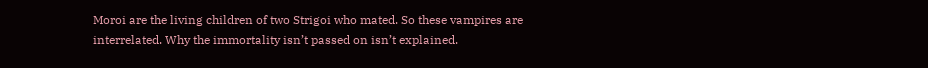Moroi are the living children of two Strigoi who mated. So these vampires are interrelated. Why the immortality isn’t passed on isn’t explained.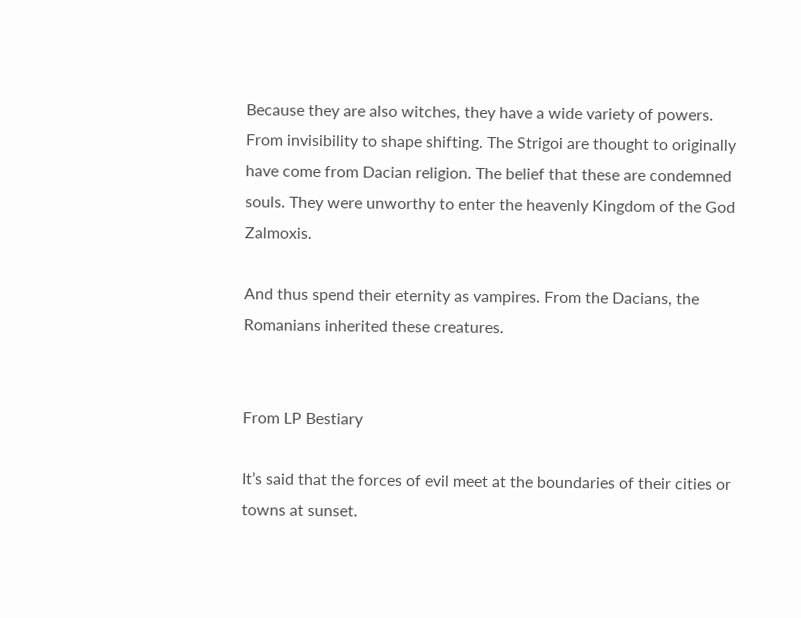Because they are also witches, they have a wide variety of powers. From invisibility to shape shifting. The Strigoi are thought to originally have come from Dacian religion. The belief that these are condemned souls. They were unworthy to enter the heavenly Kingdom of the God Zalmoxis.

And thus spend their eternity as vampires. From the Dacians, the Romanians inherited these creatures.


From LP Bestiary

It’s said that the forces of evil meet at the boundaries of their cities or towns at sunset.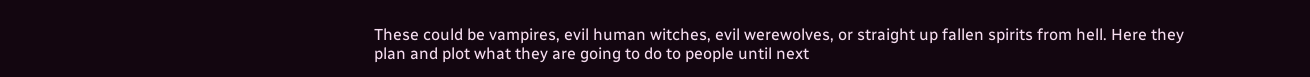These could be vampires, evil human witches, evil werewolves, or straight up fallen spirits from hell. Here they plan and plot what they are going to do to people until next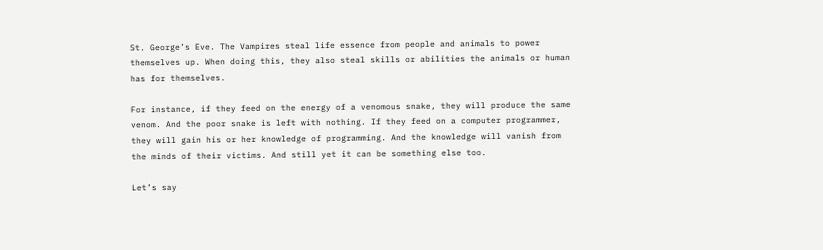St. George’s Eve. The Vampires steal life essence from people and animals to power themselves up. When doing this, they also steal skills or abilities the animals or human has for themselves.

For instance, if they feed on the energy of a venomous snake, they will produce the same venom. And the poor snake is left with nothing. If they feed on a computer programmer, they will gain his or her knowledge of programming. And the knowledge will vanish from the minds of their victims. And still yet it can be something else too.

Let’s say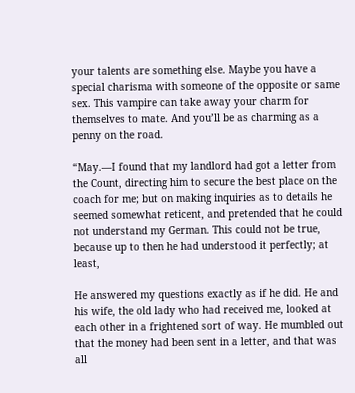your talents are something else. Maybe you have a special charisma with someone of the opposite or same sex. This vampire can take away your charm for themselves to mate. And you’ll be as charming as a penny on the road.

“May.—I found that my landlord had got a letter from the Count, directing him to secure the best place on the coach for me; but on making inquiries as to details he seemed somewhat reticent, and pretended that he could not understand my German. This could not be true, because up to then he had understood it perfectly; at least,

He answered my questions exactly as if he did. He and his wife, the old lady who had received me, looked at each other in a frightened sort of way. He mumbled out that the money had been sent in a letter, and that was all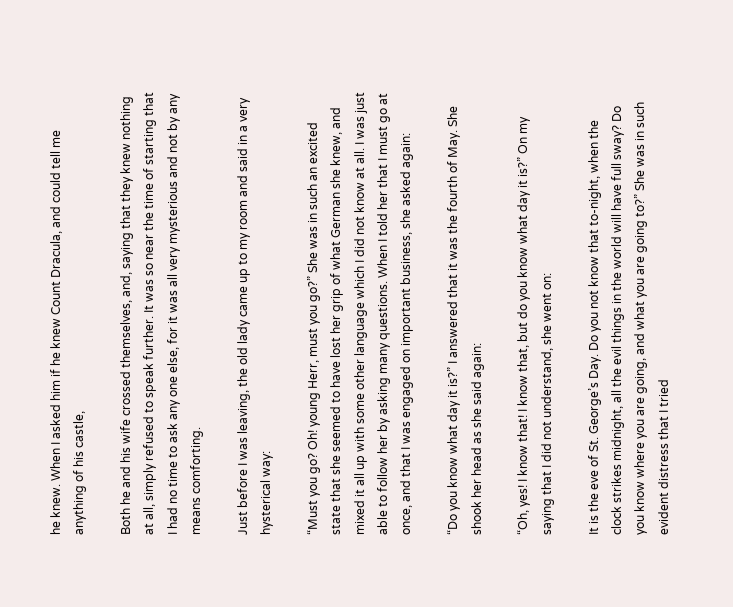he knew. When I asked him if he knew Count Dracula, and could tell me anything of his castle,

Both he and his wife crossed themselves, and, saying that they knew nothing at all, simply refused to speak further. It was so near the time of starting that I had no time to ask any one else, for it was all very mysterious and not by any means comforting.

Just before I was leaving, the old lady came up to my room and said in a very hysterical way:

“Must you go? Oh! young Herr, must you go?” She was in such an excited state that she seemed to have lost her grip of what German she knew, and mixed it all up with some other language which I did not know at all. I was just able to follow her by asking many questions. When I told her that I must go at once, and that I was engaged on important business, she asked again:

“Do you know what day it is?” I answered that it was the fourth of May. She shook her head as she said again:

“Oh, yes! I know that! I know that, but do you know what day it is?” On my saying that I did not understand, she went on:

It is the eve of St. George’s Day. Do you not know that to-night, when the clock strikes midnight, all the evil things in the world will have full sway? Do you know where you are going, and what you are going to?” She was in such evident distress that I tried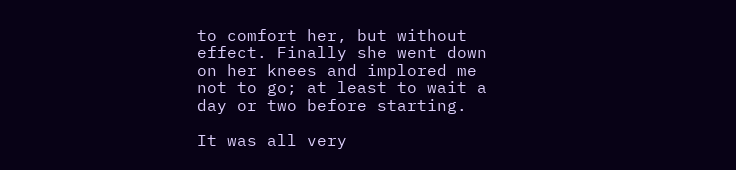to comfort her, but without effect. Finally she went down on her knees and implored me not to go; at least to wait a day or two before starting.

It was all very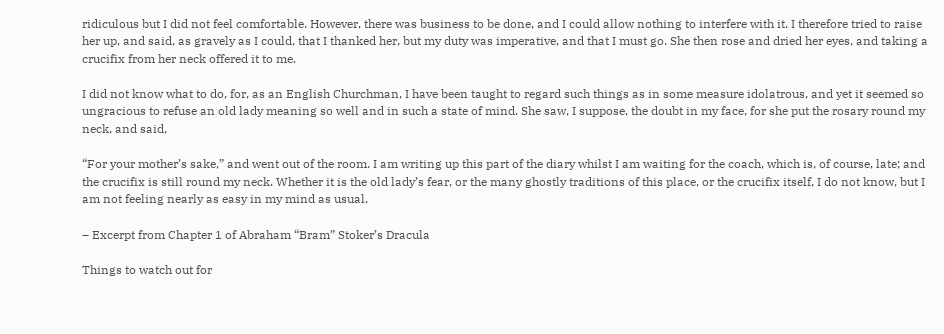ridiculous but I did not feel comfortable. However, there was business to be done, and I could allow nothing to interfere with it. I therefore tried to raise her up, and said, as gravely as I could, that I thanked her, but my duty was imperative, and that I must go. She then rose and dried her eyes, and taking a crucifix from her neck offered it to me.

I did not know what to do, for, as an English Churchman, I have been taught to regard such things as in some measure idolatrous, and yet it seemed so ungracious to refuse an old lady meaning so well and in such a state of mind. She saw, I suppose, the doubt in my face, for she put the rosary round my neck, and said,

“For your mother’s sake,” and went out of the room. I am writing up this part of the diary whilst I am waiting for the coach, which is, of course, late; and the crucifix is still round my neck. Whether it is the old lady’s fear, or the many ghostly traditions of this place, or the crucifix itself, I do not know, but I am not feeling nearly as easy in my mind as usual.

– Excerpt from Chapter 1 of Abraham “Bram” Stoker’s Dracula

Things to watch out for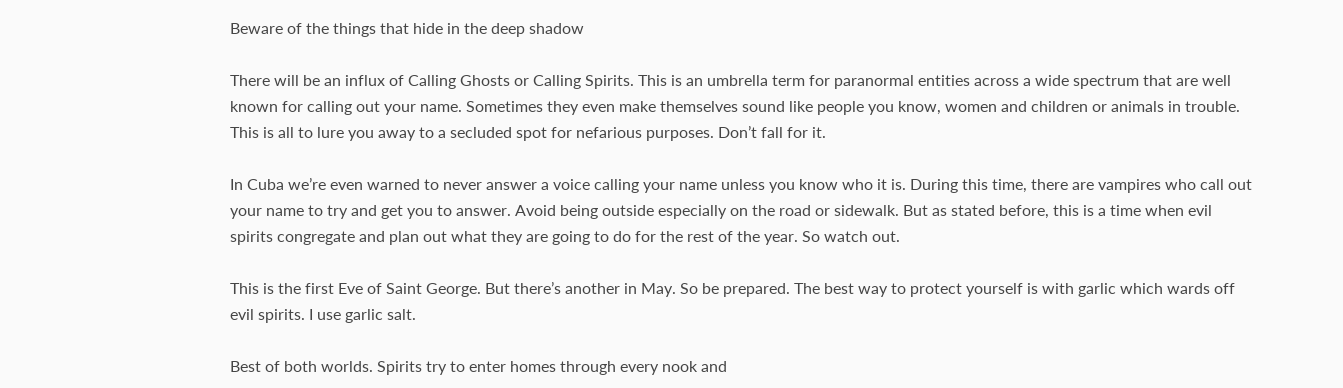Beware of the things that hide in the deep shadow

There will be an influx of Calling Ghosts or Calling Spirits. This is an umbrella term for paranormal entities across a wide spectrum that are well known for calling out your name. Sometimes they even make themselves sound like people you know, women and children or animals in trouble. This is all to lure you away to a secluded spot for nefarious purposes. Don’t fall for it.

In Cuba we’re even warned to never answer a voice calling your name unless you know who it is. During this time, there are vampires who call out your name to try and get you to answer. Avoid being outside especially on the road or sidewalk. But as stated before, this is a time when evil spirits congregate and plan out what they are going to do for the rest of the year. So watch out.

This is the first Eve of Saint George. But there’s another in May. So be prepared. The best way to protect yourself is with garlic which wards off evil spirits. I use garlic salt.

Best of both worlds. Spirits try to enter homes through every nook and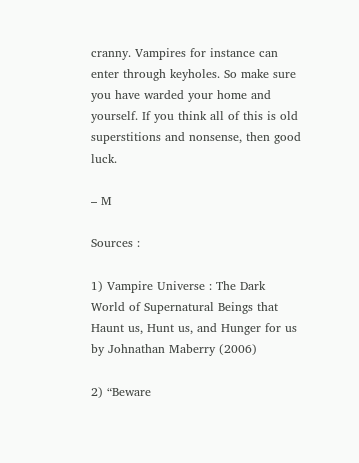cranny. Vampires for instance can enter through keyholes. So make sure you have warded your home and yourself. If you think all of this is old superstitions and nonsense, then good luck.

– M

Sources :

1) Vampire Universe : The Dark World of Supernatural Beings that Haunt us, Hunt us, and Hunger for us by Johnathan Maberry (2006)

2) “Beware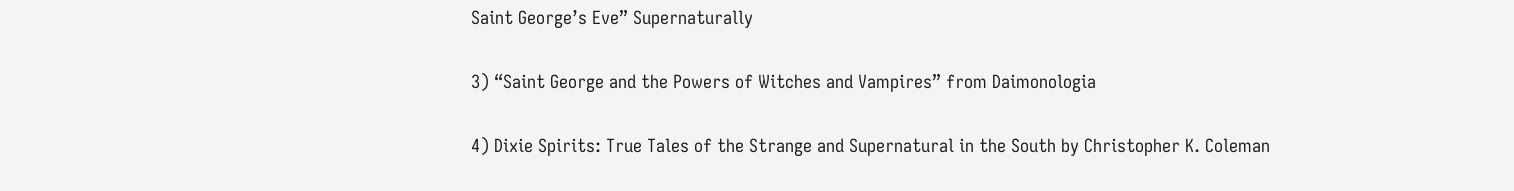Saint George’s Eve” Supernaturally

3) “Saint George and the Powers of Witches and Vampires” from Daimonologia

4) Dixie Spirits: True Tales of the Strange and Supernatural in the South by Christopher K. Coleman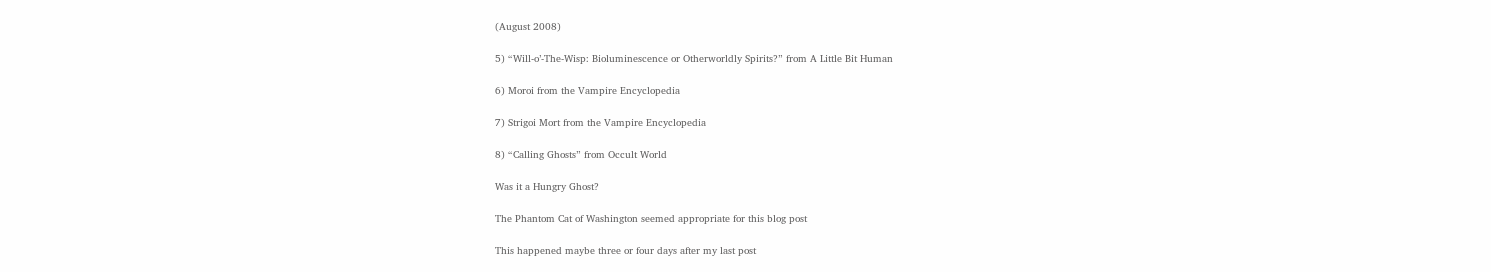(August 2008)

5) “Will-o’-The-Wisp: Bioluminescence or Otherworldly Spirits?” from A Little Bit Human

6) Moroi from the Vampire Encyclopedia

7) Strigoi Mort from the Vampire Encyclopedia

8) “Calling Ghosts” from Occult World

Was it a Hungry Ghost?

The Phantom Cat of Washington seemed appropriate for this blog post

This happened maybe three or four days after my last post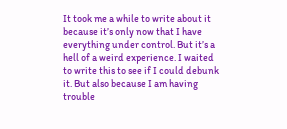It took me a while to write about it because it’s only now that I have everything under control. But it’s a hell of a weird experience. I waited to write this to see if I could debunk it. But also because I am having trouble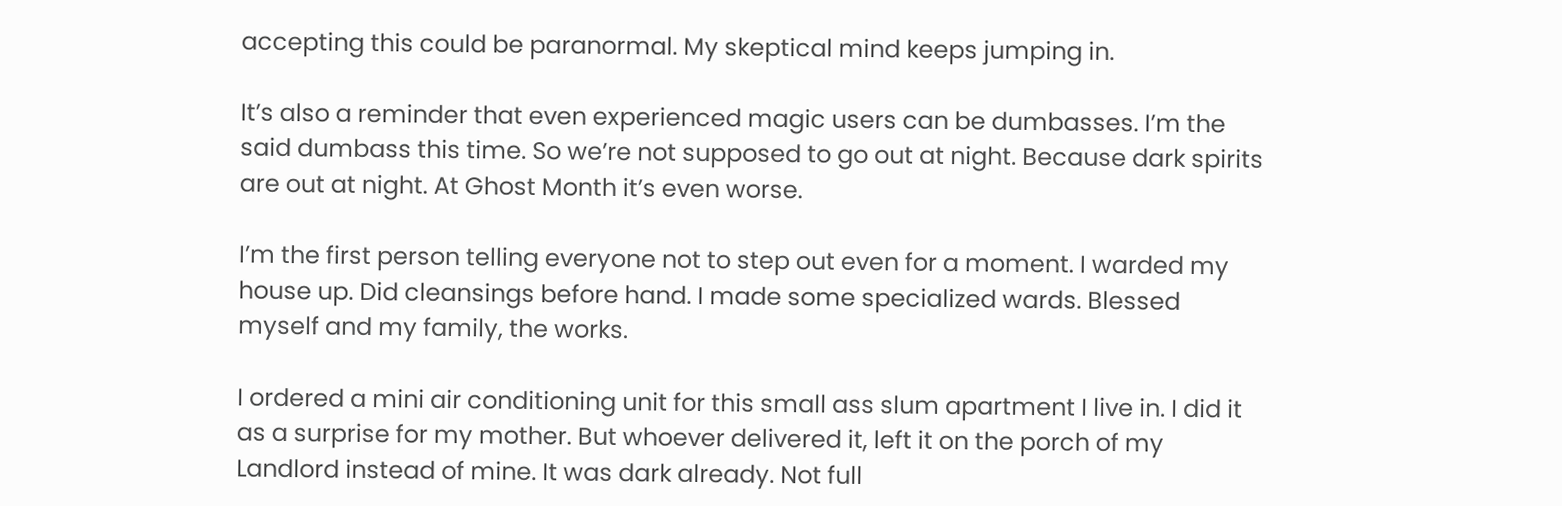accepting this could be paranormal. My skeptical mind keeps jumping in.

It’s also a reminder that even experienced magic users can be dumbasses. I’m the said dumbass this time. So we’re not supposed to go out at night. Because dark spirits are out at night. At Ghost Month it’s even worse.

I’m the first person telling everyone not to step out even for a moment. I warded my house up. Did cleansings before hand. I made some specialized wards. Blessed myself and my family, the works.

I ordered a mini air conditioning unit for this small ass slum apartment I live in. I did it as a surprise for my mother. But whoever delivered it, left it on the porch of my Landlord instead of mine. It was dark already. Not full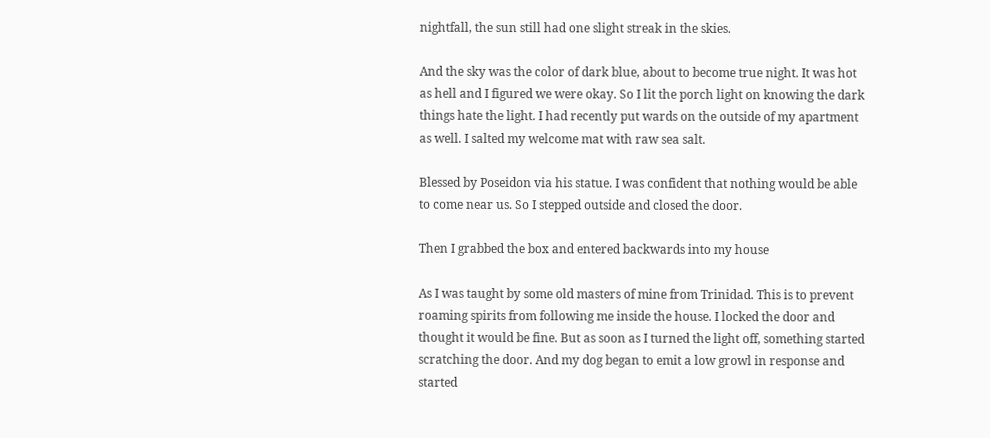nightfall, the sun still had one slight streak in the skies.

And the sky was the color of dark blue, about to become true night. It was hot as hell and I figured we were okay. So I lit the porch light on knowing the dark things hate the light. I had recently put wards on the outside of my apartment as well. I salted my welcome mat with raw sea salt.

Blessed by Poseidon via his statue. I was confident that nothing would be able to come near us. So I stepped outside and closed the door.

Then I grabbed the box and entered backwards into my house

As I was taught by some old masters of mine from Trinidad. This is to prevent roaming spirits from following me inside the house. I locked the door and thought it would be fine. But as soon as I turned the light off, something started scratching the door. And my dog began to emit a low growl in response and started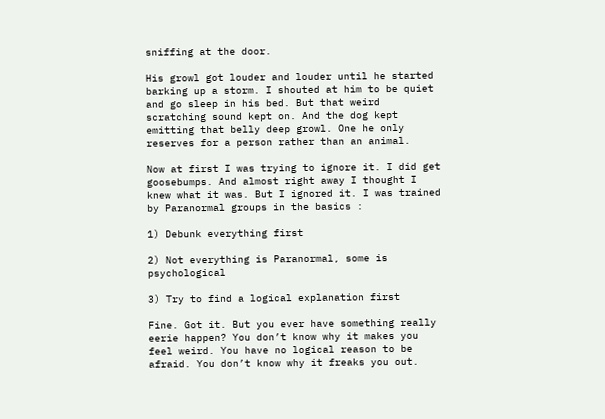sniffing at the door.

His growl got louder and louder until he started barking up a storm. I shouted at him to be quiet and go sleep in his bed. But that weird scratching sound kept on. And the dog kept emitting that belly deep growl. One he only reserves for a person rather than an animal.

Now at first I was trying to ignore it. I did get goosebumps. And almost right away I thought I knew what it was. But I ignored it. I was trained by Paranormal groups in the basics :

1) Debunk everything first

2) Not everything is Paranormal, some is psychological

3) Try to find a logical explanation first

Fine. Got it. But you ever have something really eerie happen? You don’t know why it makes you feel weird. You have no logical reason to be afraid. You don’t know why it freaks you out.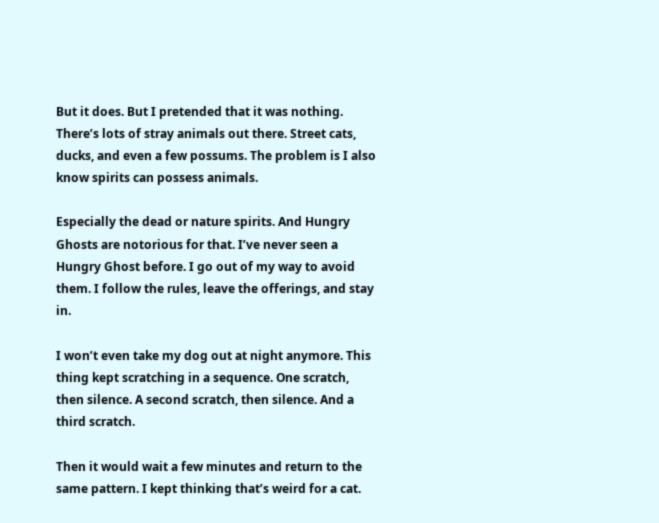But it does. But I pretended that it was nothing. There’s lots of stray animals out there. Street cats, ducks, and even a few possums. The problem is I also know spirits can possess animals.

Especially the dead or nature spirits. And Hungry Ghosts are notorious for that. I’ve never seen a Hungry Ghost before. I go out of my way to avoid them. I follow the rules, leave the offerings, and stay in.

I won’t even take my dog out at night anymore. This thing kept scratching in a sequence. One scratch, then silence. A second scratch, then silence. And a third scratch.

Then it would wait a few minutes and return to the same pattern. I kept thinking that’s weird for a cat.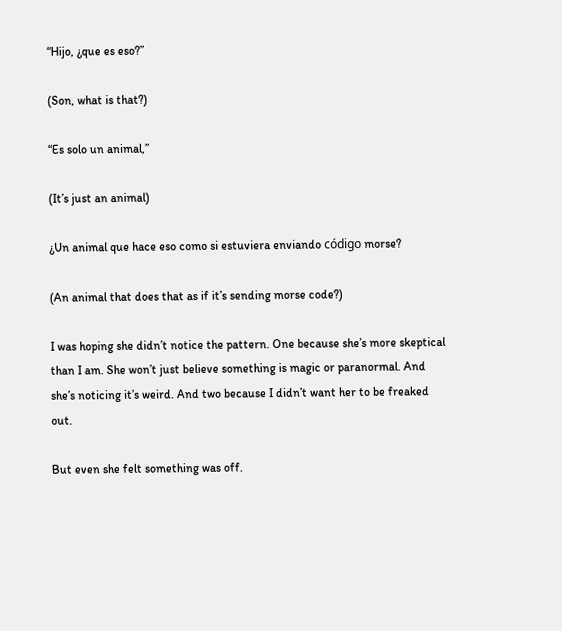“Hijo, ¿que es eso?”

(Son, what is that?)

“Es solo un animal,”

(It’s just an animal)

¿Un animal que hace eso como si estuviera enviando código morse?

(An animal that does that as if it’s sending morse code?)

I was hoping she didn’t notice the pattern. One because she’s more skeptical than I am. She won’t just believe something is magic or paranormal. And she’s noticing it’s weird. And two because I didn’t want her to be freaked out.

But even she felt something was off.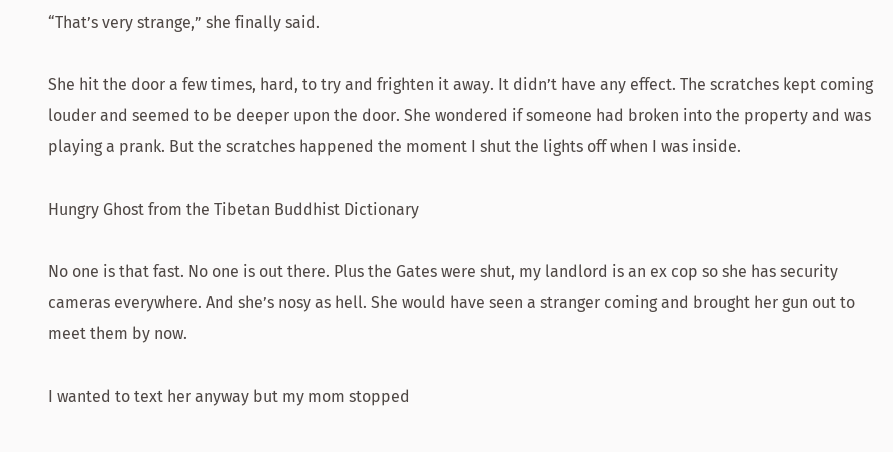“That’s very strange,” she finally said.

She hit the door a few times, hard, to try and frighten it away. It didn’t have any effect. The scratches kept coming louder and seemed to be deeper upon the door. She wondered if someone had broken into the property and was playing a prank. But the scratches happened the moment I shut the lights off when I was inside.

Hungry Ghost from the Tibetan Buddhist Dictionary

No one is that fast. No one is out there. Plus the Gates were shut, my landlord is an ex cop so she has security cameras everywhere. And she’s nosy as hell. She would have seen a stranger coming and brought her gun out to meet them by now.

I wanted to text her anyway but my mom stopped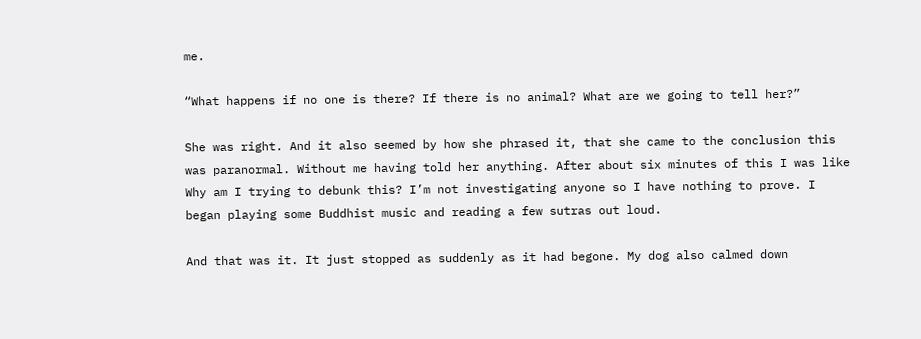me.

“What happens if no one is there? If there is no animal? What are we going to tell her?”

She was right. And it also seemed by how she phrased it, that she came to the conclusion this was paranormal. Without me having told her anything. After about six minutes of this I was like Why am I trying to debunk this? I’m not investigating anyone so I have nothing to prove. I began playing some Buddhist music and reading a few sutras out loud.

And that was it. It just stopped as suddenly as it had begone. My dog also calmed down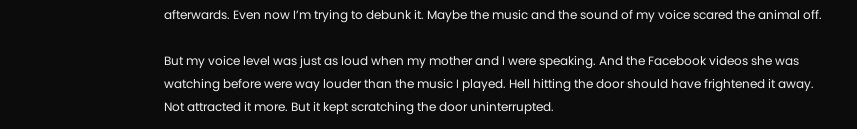afterwards. Even now I’m trying to debunk it. Maybe the music and the sound of my voice scared the animal off.

But my voice level was just as loud when my mother and I were speaking. And the Facebook videos she was watching before were way louder than the music I played. Hell hitting the door should have frightened it away. Not attracted it more. But it kept scratching the door uninterrupted.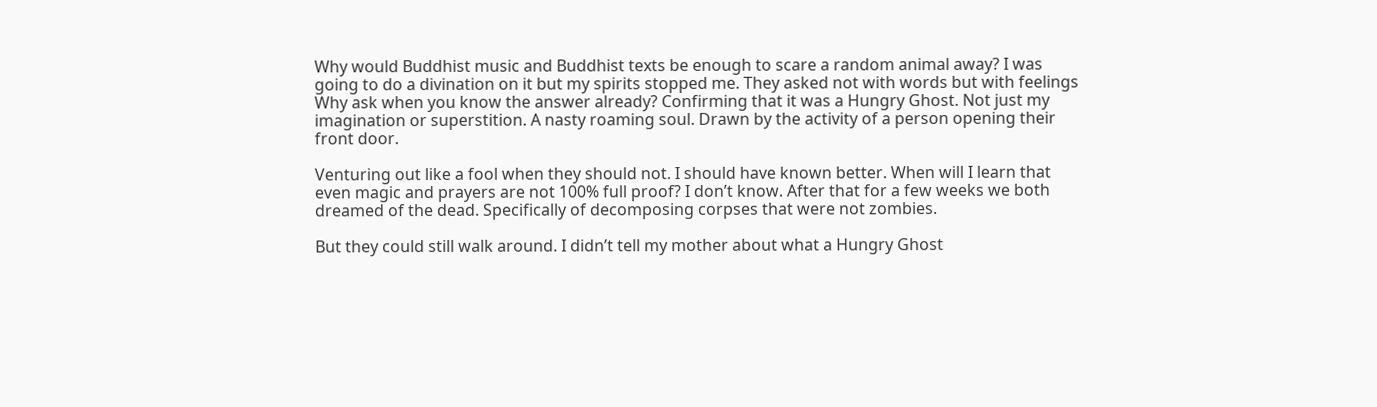Why would Buddhist music and Buddhist texts be enough to scare a random animal away? I was going to do a divination on it but my spirits stopped me. They asked not with words but with feelings Why ask when you know the answer already? Confirming that it was a Hungry Ghost. Not just my imagination or superstition. A nasty roaming soul. Drawn by the activity of a person opening their front door.

Venturing out like a fool when they should not. I should have known better. When will I learn that even magic and prayers are not 100% full proof? I don’t know. After that for a few weeks we both dreamed of the dead. Specifically of decomposing corpses that were not zombies.

But they could still walk around. I didn’t tell my mother about what a Hungry Ghost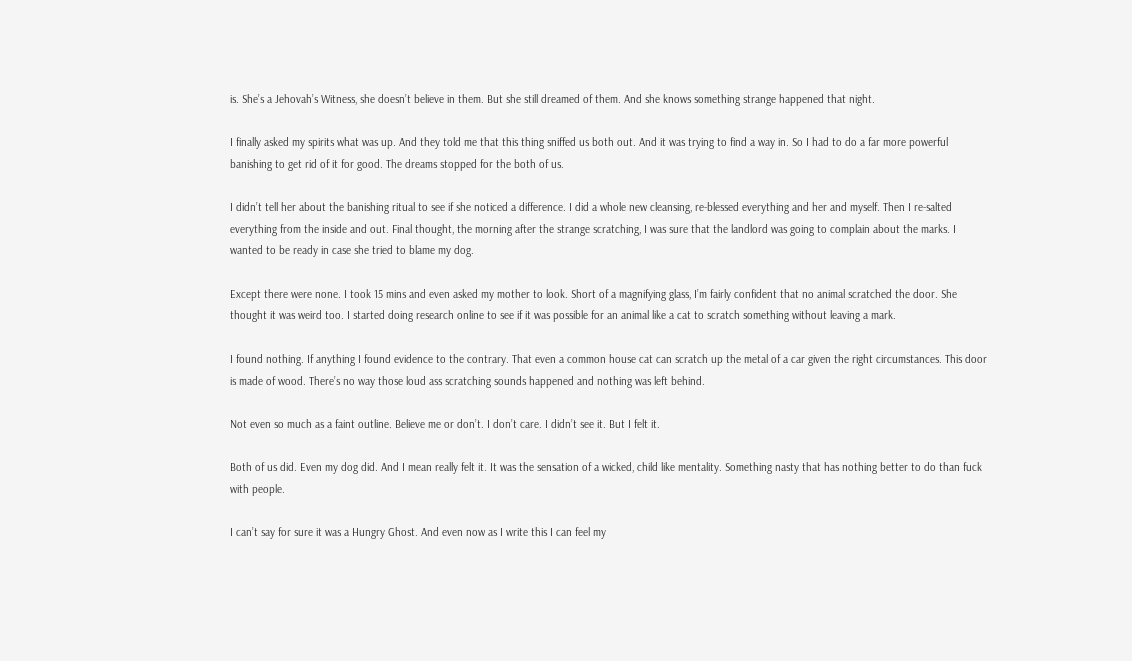is. She’s a Jehovah’s Witness, she doesn’t believe in them. But she still dreamed of them. And she knows something strange happened that night.

I finally asked my spirits what was up. And they told me that this thing sniffed us both out. And it was trying to find a way in. So I had to do a far more powerful banishing to get rid of it for good. The dreams stopped for the both of us.

I didn’t tell her about the banishing ritual to see if she noticed a difference. I did a whole new cleansing, re-blessed everything and her and myself. Then I re-salted everything from the inside and out. Final thought, the morning after the strange scratching, I was sure that the landlord was going to complain about the marks. I wanted to be ready in case she tried to blame my dog.

Except there were none. I took 15 mins and even asked my mother to look. Short of a magnifying glass, I’m fairly confident that no animal scratched the door. She thought it was weird too. I started doing research online to see if it was possible for an animal like a cat to scratch something without leaving a mark.

I found nothing. If anything I found evidence to the contrary. That even a common house cat can scratch up the metal of a car given the right circumstances. This door is made of wood. There’s no way those loud ass scratching sounds happened and nothing was left behind.

Not even so much as a faint outline. Believe me or don’t. I don’t care. I didn’t see it. But I felt it.

Both of us did. Even my dog did. And I mean really felt it. It was the sensation of a wicked, child like mentality. Something nasty that has nothing better to do than fuck with people.

I can’t say for sure it was a Hungry Ghost. And even now as I write this I can feel my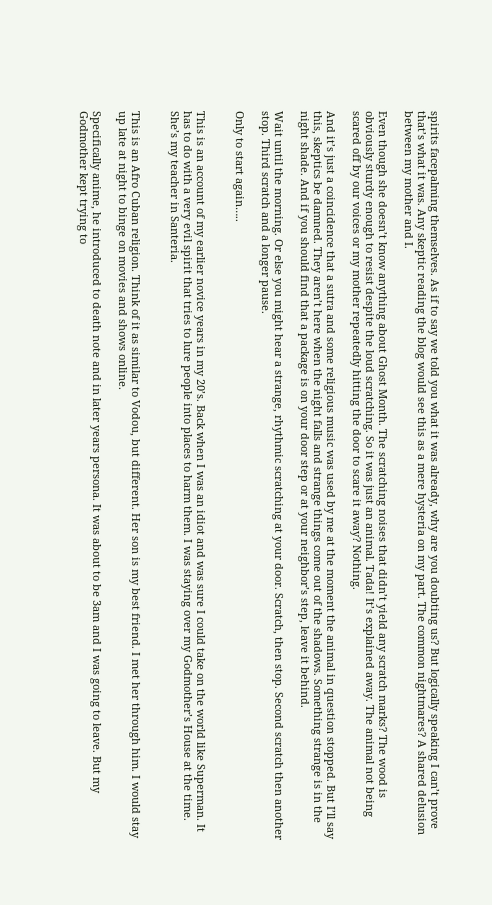spirits facepalming themselves. As if to say we told you what it was already, why are you doubting us? But logically speaking I can’t prove that’s what it was. Any skeptic reading the blog would see this as a mere hysteria on my part. The common nightmares? A shared delusion between my mother and I.

Even though she doesn’t know anything about Ghost Month. The scratching noises that didn’t yield any scratch marks? The wood is obviously sturdy enough to resist despite the loud scratching. So it was just an animal. Tada! It’s explained away. The animal not being scared off by our voices or my mother repeatedly hitting the door to scare it away? Nothing.

And it’s just a coincidence that a sutra and some religious music was used by me at the moment the animal in question stopped. But I’ll say this, skeptics be damned. They aren’t here when the night falls and strange things come out of the shadows. Something strange is in the night shade. And if you should find that a package is on your door step or at your neighbor’s step, leave it behind.

Wait until the morning. Or else you might hear a strange, rhythmic scratching at your door. Scratch, then stop. Second scratch then another stop. Third scratch and a longer pause.

Only to start again…..


This is an account of my earlier novice years in my 20’s. Back when I was an idiot and was sure I could take on the world like Superman. It has to do with a very evil spirit that tries to lure people into places to harm them. I was staying over my Godmother’s House at the time. She’s my teacher in Santeria.


This is an Afro Cuban religion. Think of it as similar to Vodou, but different. Her son is my best friend. I met her through him. I would stay up late at night to binge on movies and shows online.

Specifically anime, he introduced to death note and in later years persona. It was about to be 3am and I was going to leave. But my Godmother kept trying to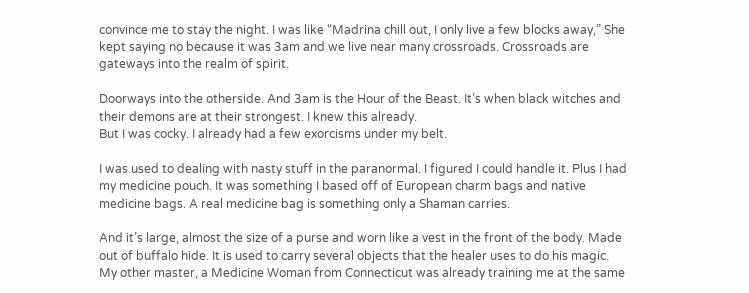convince me to stay the night. I was like “Madrina chill out, I only live a few blocks away,” She kept saying no because it was 3am and we live near many crossroads. Crossroads are gateways into the realm of spirit.

Doorways into the otherside. And 3am is the Hour of the Beast. It’s when black witches and their demons are at their strongest. I knew this already.
But I was cocky. I already had a few exorcisms under my belt.

I was used to dealing with nasty stuff in the paranormal. I figured I could handle it. Plus I had my medicine pouch. It was something I based off of European charm bags and native medicine bags. A real medicine bag is something only a Shaman carries.

And it’s large, almost the size of a purse and worn like a vest in the front of the body. Made out of buffalo hide. It is used to carry several objects that the healer uses to do his magic. My other master, a Medicine Woman from Connecticut was already training me at the same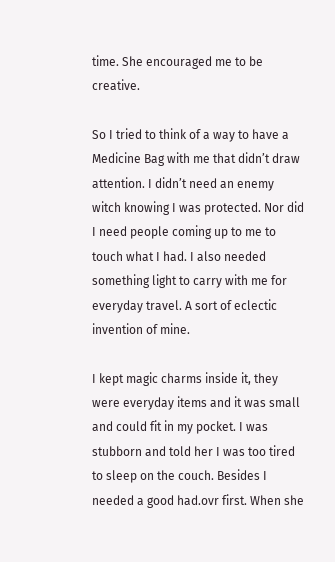time. She encouraged me to be creative.

So I tried to think of a way to have a Medicine Bag with me that didn’t draw attention. I didn’t need an enemy witch knowing I was protected. Nor did I need people coming up to me to touch what I had. I also needed something light to carry with me for everyday travel. A sort of eclectic invention of mine.

I kept magic charms inside it, they were everyday items and it was small and could fit in my pocket. I was stubborn and told her I was too tired to sleep on the couch. Besides I needed a good had.ovr first. When she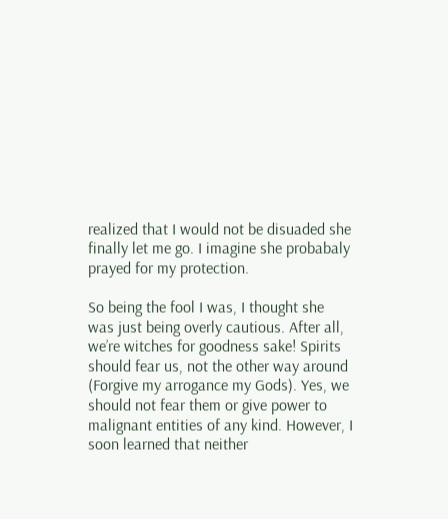realized that I would not be disuaded she finally let me go. I imagine she probabaly prayed for my protection.

So being the fool I was, I thought she was just being overly cautious. After all, we’re witches for goodness sake! Spirits should fear us, not the other way around (Forgive my arrogance my Gods). Yes, we should not fear them or give power to malignant entities of any kind. However, I soon learned that neither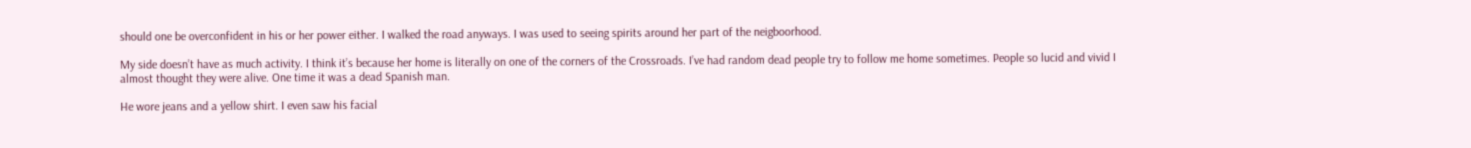should one be overconfident in his or her power either. I walked the road anyways. I was used to seeing spirits around her part of the neigboorhood.

My side doesn’t have as much activity. I think it’s because her home is literally on one of the corners of the Crossroads. I’ve had random dead people try to follow me home sometimes. People so lucid and vivid I almost thought they were alive. One time it was a dead Spanish man.

He wore jeans and a yellow shirt. I even saw his facial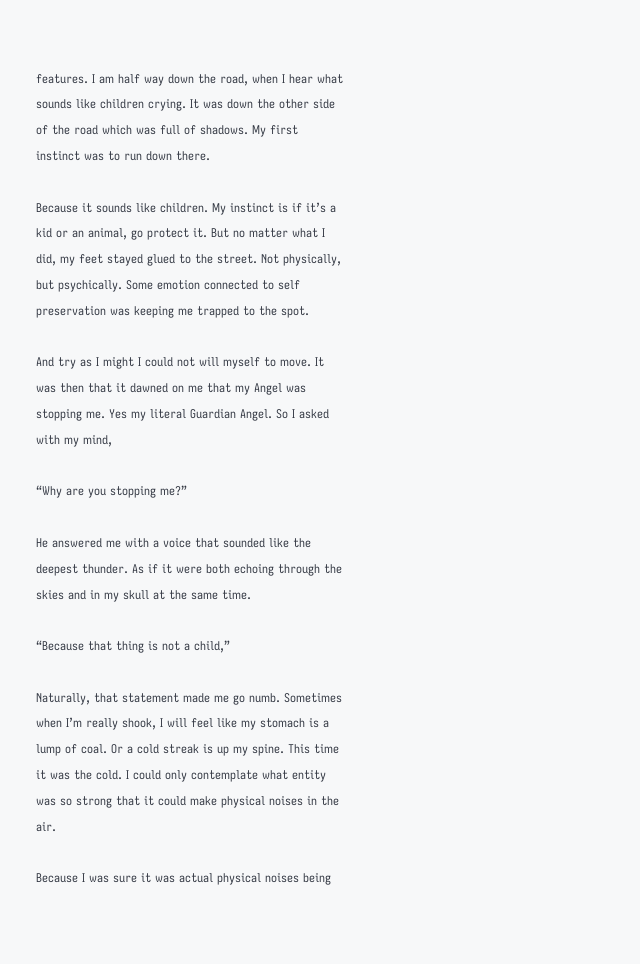features. I am half way down the road, when I hear what sounds like children crying. It was down the other side of the road which was full of shadows. My first instinct was to run down there.

Because it sounds like children. My instinct is if it’s a kid or an animal, go protect it. But no matter what I did, my feet stayed glued to the street. Not physically, but psychically. Some emotion connected to self preservation was keeping me trapped to the spot.

And try as I might I could not will myself to move. It was then that it dawned on me that my Angel was stopping me. Yes my literal Guardian Angel. So I asked with my mind,

“Why are you stopping me?”

He answered me with a voice that sounded like the deepest thunder. As if it were both echoing through the skies and in my skull at the same time.

“Because that thing is not a child,”

Naturally, that statement made me go numb. Sometimes when I’m really shook, I will feel like my stomach is a lump of coal. Or a cold streak is up my spine. This time it was the cold. I could only contemplate what entity was so strong that it could make physical noises in the air.

Because I was sure it was actual physical noises being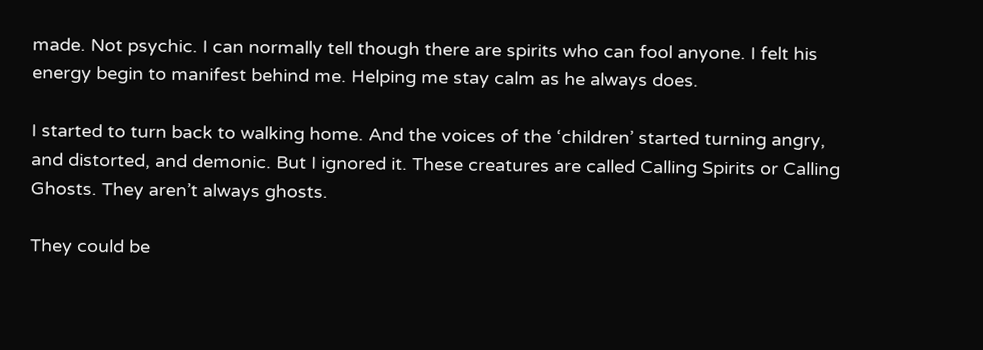made. Not psychic. I can normally tell though there are spirits who can fool anyone. I felt his energy begin to manifest behind me. Helping me stay calm as he always does.

I started to turn back to walking home. And the voices of the ‘children’ started turning angry, and distorted, and demonic. But I ignored it. These creatures are called Calling Spirits or Calling Ghosts. They aren’t always ghosts.

They could be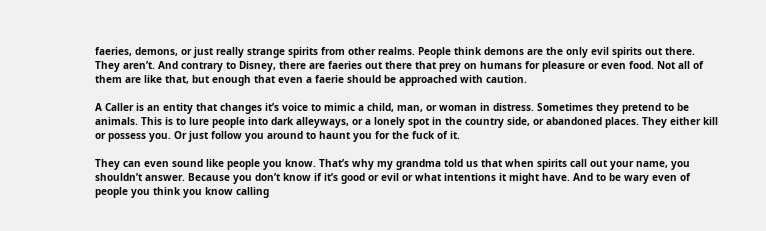faeries, demons, or just really strange spirits from other realms. People think demons are the only evil spirits out there. They aren’t. And contrary to Disney, there are faeries out there that prey on humans for pleasure or even food. Not all of them are like that, but enough that even a faerie should be approached with caution.

A Caller is an entity that changes it’s voice to mimic a child, man, or woman in distress. Sometimes they pretend to be animals. This is to lure people into dark alleyways, or a lonely spot in the country side, or abandoned places. They either kill or possess you. Or just follow you around to haunt you for the fuck of it.

They can even sound like people you know. That’s why my grandma told us that when spirits call out your name, you shouldn’t answer. Because you don’t know if it’s good or evil or what intentions it might have. And to be wary even of people you think you know calling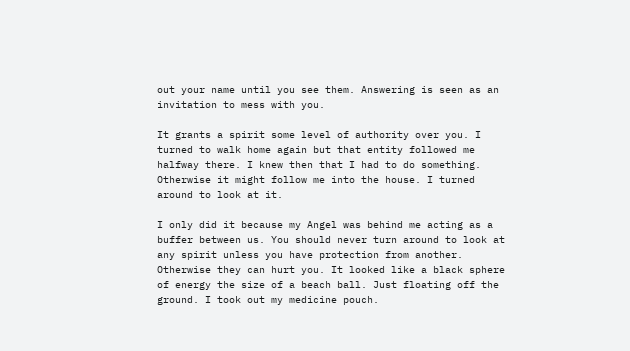out your name until you see them. Answering is seen as an invitation to mess with you.

It grants a spirit some level of authority over you. I turned to walk home again but that entity followed me halfway there. I knew then that I had to do something. Otherwise it might follow me into the house. I turned around to look at it.

I only did it because my Angel was behind me acting as a buffer between us. You should never turn around to look at any spirit unless you have protection from another. Otherwise they can hurt you. It looked like a black sphere of energy the size of a beach ball. Just floating off the ground. I took out my medicine pouch.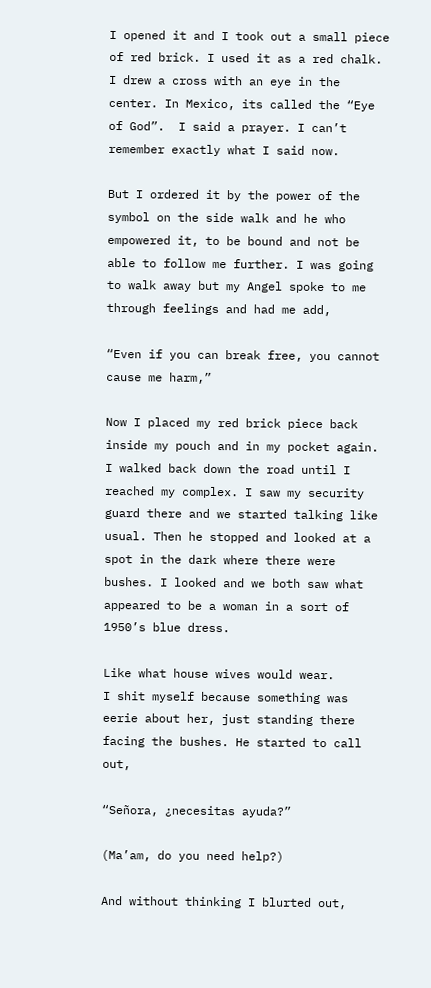I opened it and I took out a small piece of red brick. I used it as a red chalk. I drew a cross with an eye in the center. In Mexico, its called the “Eye of God”.  I said a prayer. I can’t remember exactly what I said now.

But I ordered it by the power of the symbol on the side walk and he who empowered it, to be bound and not be able to follow me further. I was going to walk away but my Angel spoke to me through feelings and had me add,

“Even if you can break free, you cannot cause me harm,”

Now I placed my red brick piece back inside my pouch and in my pocket again. I walked back down the road until I reached my complex. I saw my security guard there and we started talking like usual. Then he stopped and looked at a spot in the dark where there were bushes. I looked and we both saw what appeared to be a woman in a sort of 1950’s blue dress.

Like what house wives would wear.
I shit myself because something was eerie about her, just standing there facing the bushes. He started to call out,

“Señora, ¿necesitas ayuda?”

(Ma’am, do you need help?)

And without thinking I blurted out,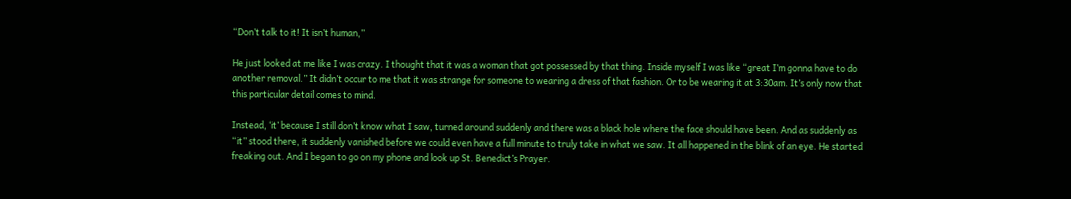“Don’t talk to it! It isn’t human,”

He just looked at me like I was crazy. I thought that it was a woman that got possessed by that thing. Inside myself I was like “great I’m gonna have to do another removal.” It didn’t occur to me that it was strange for someone to wearing a dress of that fashion. Or to be wearing it at 3:30am. It’s only now that this particular detail comes to mind.

Instead, ‘it’ because I still don’t know what I saw, turned around suddenly and there was a black hole where the face should have been. And as suddenly as “it” stood there, it suddenly vanished before we could even have a full minute to truly take in what we saw. It all happened in the blink of an eye. He started freaking out. And I began to go on my phone and look up St. Benedict’s Prayer.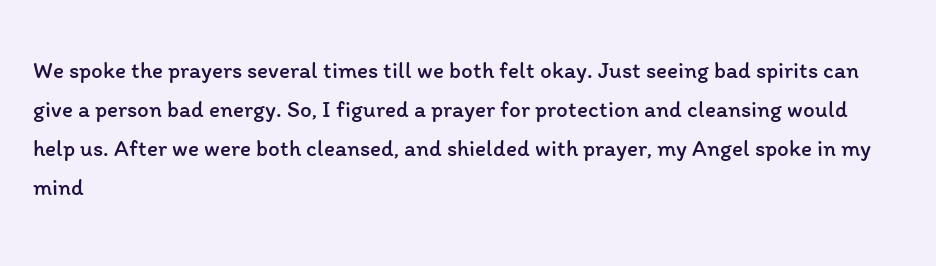We spoke the prayers several times till we both felt okay. Just seeing bad spirits can give a person bad energy. So, I figured a prayer for protection and cleansing would help us. After we were both cleansed, and shielded with prayer, my Angel spoke in my mind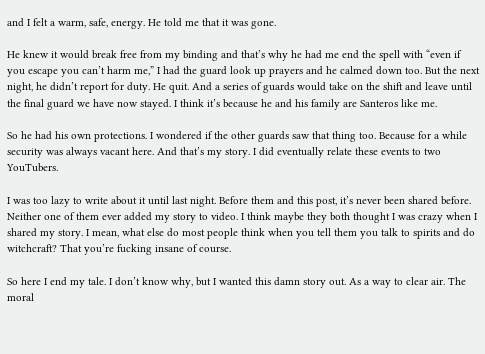and I felt a warm, safe, energy. He told me that it was gone.

He knew it would break free from my binding and that’s why he had me end the spell with “even if you escape you can’t harm me,” I had the guard look up prayers and he calmed down too. But the next night, he didn’t report for duty. He quit. And a series of guards would take on the shift and leave until the final guard we have now stayed. I think it’s because he and his family are Santeros like me.

So he had his own protections. I wondered if the other guards saw that thing too. Because for a while security was always vacant here. And that’s my story. I did eventually relate these events to two YouTubers.

I was too lazy to write about it until last night. Before them and this post, it’s never been shared before. Neither one of them ever added my story to video. I think maybe they both thought I was crazy when I shared my story. I mean, what else do most people think when you tell them you talk to spirits and do witchcraft? That you’re fucking insane of course.

So here I end my tale. I don’t know why, but I wanted this damn story out. As a way to clear air. The moral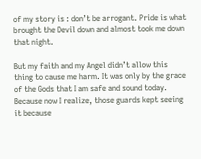of my story is : don’t be arrogant. Pride is what brought the Devil down and almost took me down that night.

But my faith and my Angel didn’t allow this thing to cause me harm. It was only by the grace of the Gods that I am safe and sound today. Because now I realize, those guards kept seeing it because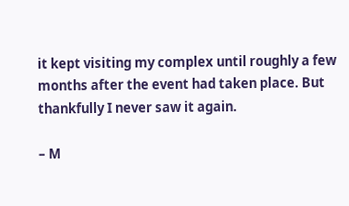it kept visiting my complex until roughly a few months after the event had taken place. But thankfully I never saw it again.

– M